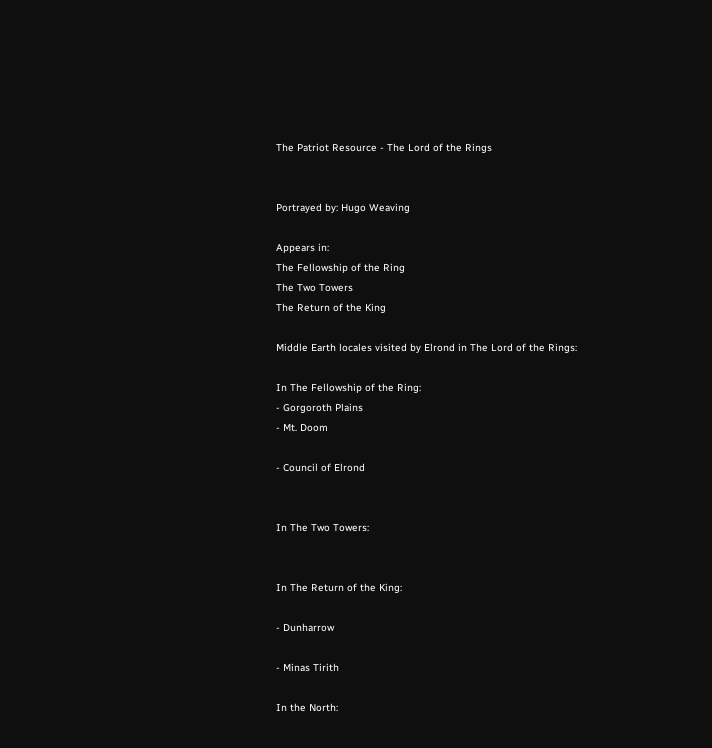The Patriot Resource - The Lord of the Rings


Portrayed by: Hugo Weaving

Appears in:
The Fellowship of the Ring
The Two Towers
The Return of the King

Middle Earth locales visited by Elrond in The Lord of the Rings:

In The Fellowship of the Ring:
- Gorgoroth Plains
- Mt. Doom

- Council of Elrond


In The Two Towers:


In The Return of the King:

- Dunharrow

- Minas Tirith

In the North: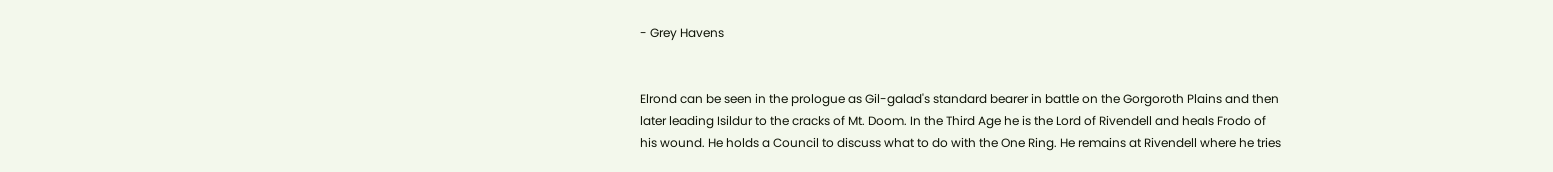- Grey Havens


Elrond can be seen in the prologue as Gil-galad's standard bearer in battle on the Gorgoroth Plains and then later leading Isildur to the cracks of Mt. Doom. In the Third Age he is the Lord of Rivendell and heals Frodo of his wound. He holds a Council to discuss what to do with the One Ring. He remains at Rivendell where he tries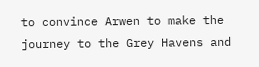to convince Arwen to make the journey to the Grey Havens and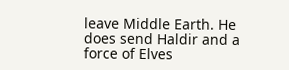leave Middle Earth. He does send Haldir and a force of Elves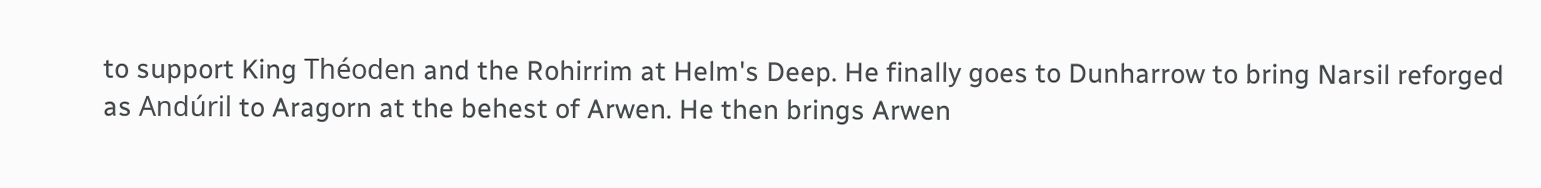to support King Théoden and the Rohirrim at Helm's Deep. He finally goes to Dunharrow to bring Narsil reforged as Andúril to Aragorn at the behest of Arwen. He then brings Arwen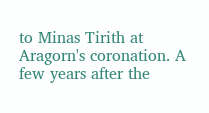to Minas Tirith at Aragorn's coronation. A few years after the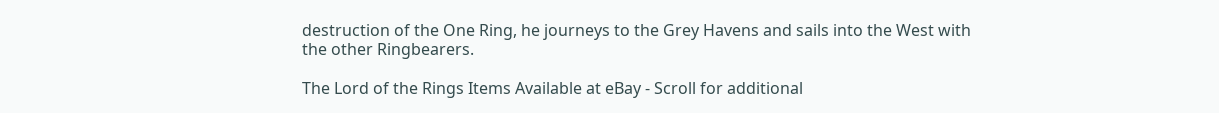destruction of the One Ring, he journeys to the Grey Havens and sails into the West with the other Ringbearers.

The Lord of the Rings Items Available at eBay - Scroll for additional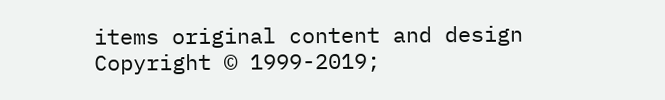items original content and design Copyright © 1999-2019;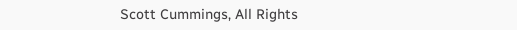Scott Cummings, All Rights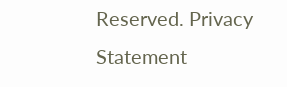Reserved. Privacy Statement